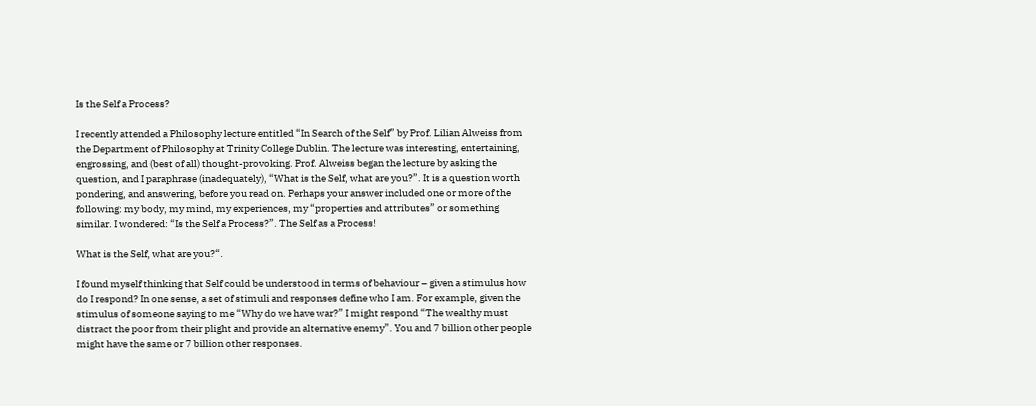Is the Self a Process?

I recently attended a Philosophy lecture entitled “In Search of the Self” by Prof. Lilian Alweiss from the Department of Philosophy at Trinity College Dublin. The lecture was interesting, entertaining, engrossing, and (best of all) thought-provoking. Prof. Alweiss began the lecture by asking the question, and I paraphrase (inadequately), “What is the Self, what are you?”. It is a question worth pondering, and answering, before you read on. Perhaps your answer included one or more of the following: my body, my mind, my experiences, my “properties and attributes” or something similar. I wondered: “Is the Self a Process?”. The Self as a Process!

What is the Self, what are you?“.

I found myself thinking that Self could be understood in terms of behaviour – given a stimulus how do I respond? In one sense, a set of stimuli and responses define who I am. For example, given the stimulus of someone saying to me “Why do we have war?” I might respond “The wealthy must distract the poor from their plight and provide an alternative enemy”. You and 7 billion other people might have the same or 7 billion other responses.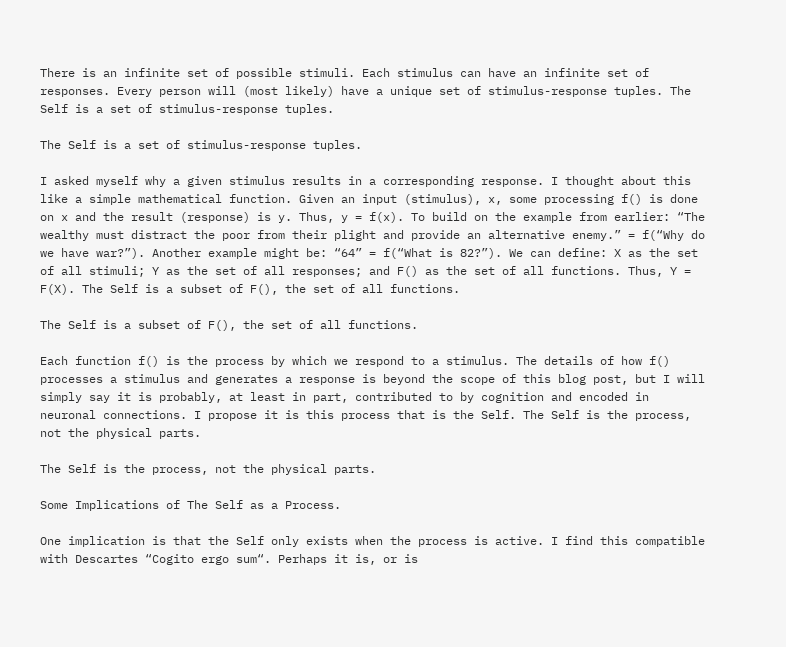There is an infinite set of possible stimuli. Each stimulus can have an infinite set of responses. Every person will (most likely) have a unique set of stimulus-response tuples. The Self is a set of stimulus-response tuples.

The Self is a set of stimulus-response tuples.

I asked myself why a given stimulus results in a corresponding response. I thought about this like a simple mathematical function. Given an input (stimulus), x, some processing f() is done on x and the result (response) is y. Thus, y = f(x). To build on the example from earlier: “The wealthy must distract the poor from their plight and provide an alternative enemy.” = f(“Why do we have war?”). Another example might be: “64” = f(“What is 82?”). We can define: X as the set of all stimuli; Y as the set of all responses; and F() as the set of all functions. Thus, Y = F(X). The Self is a subset of F(), the set of all functions.

The Self is a subset of F(), the set of all functions.

Each function f() is the process by which we respond to a stimulus. The details of how f() processes a stimulus and generates a response is beyond the scope of this blog post, but I will simply say it is probably, at least in part, contributed to by cognition and encoded in neuronal connections. I propose it is this process that is the Self. The Self is the process, not the physical parts.

The Self is the process, not the physical parts.

Some Implications of The Self as a Process.

One implication is that the Self only exists when the process is active. I find this compatible with Descartes “Cogito ergo sum“. Perhaps it is, or is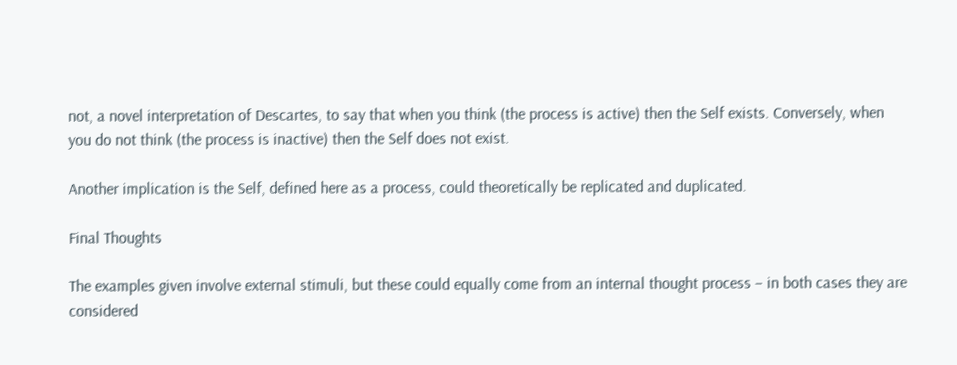not, a novel interpretation of Descartes, to say that when you think (the process is active) then the Self exists. Conversely, when you do not think (the process is inactive) then the Self does not exist.

Another implication is the Self, defined here as a process, could theoretically be replicated and duplicated.

Final Thoughts

The examples given involve external stimuli, but these could equally come from an internal thought process – in both cases they are considered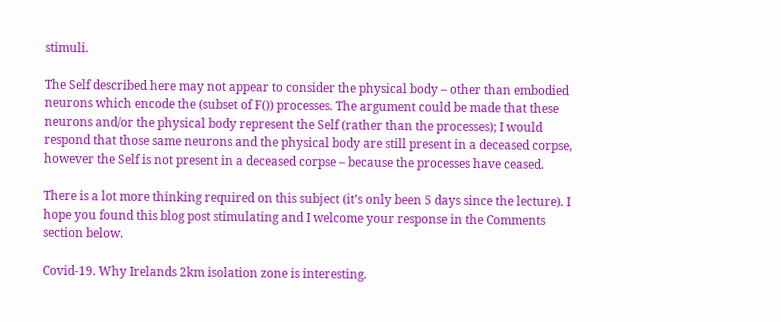stimuli.

The Self described here may not appear to consider the physical body – other than embodied neurons which encode the (subset of F()) processes. The argument could be made that these neurons and/or the physical body represent the Self (rather than the processes); I would respond that those same neurons and the physical body are still present in a deceased corpse, however the Self is not present in a deceased corpse – because the processes have ceased.

There is a lot more thinking required on this subject (it’s only been 5 days since the lecture). I hope you found this blog post stimulating and I welcome your response in the Comments section below.

Covid-19. Why Irelands 2km isolation zone is interesting.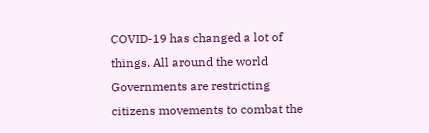COVID-19 has changed a lot of things. All around the world Governments are restricting citizens movements to combat the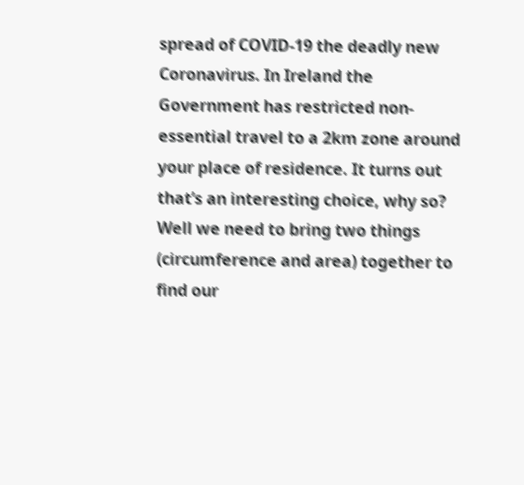spread of COVID-19 the deadly new Coronavirus. In Ireland the Government has restricted non-essential travel to a 2km zone around your place of residence. It turns out that’s an interesting choice, why so? Well we need to bring two things (circumference and area) together to find our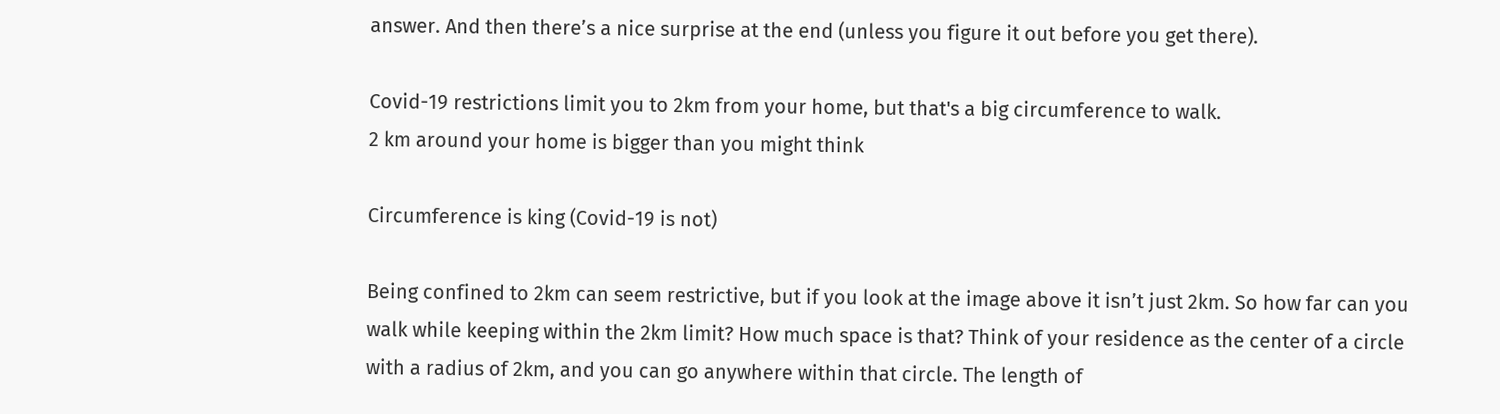answer. And then there’s a nice surprise at the end (unless you figure it out before you get there).

Covid-19 restrictions limit you to 2km from your home, but that's a big circumference to walk.
2 km around your home is bigger than you might think

Circumference is king (Covid-19 is not)

Being confined to 2km can seem restrictive, but if you look at the image above it isn’t just 2km. So how far can you walk while keeping within the 2km limit? How much space is that? Think of your residence as the center of a circle with a radius of 2km, and you can go anywhere within that circle. The length of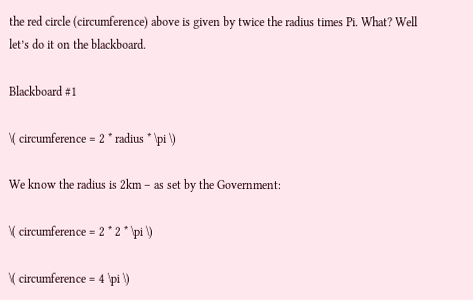the red circle (circumference) above is given by twice the radius times Pi. What? Well let’s do it on the blackboard.

Blackboard #1

\( circumference = 2 * radius * \pi \)

We know the radius is 2km – as set by the Government:

\( circumference = 2 * 2 * \pi \)

\( circumference = 4 \pi \)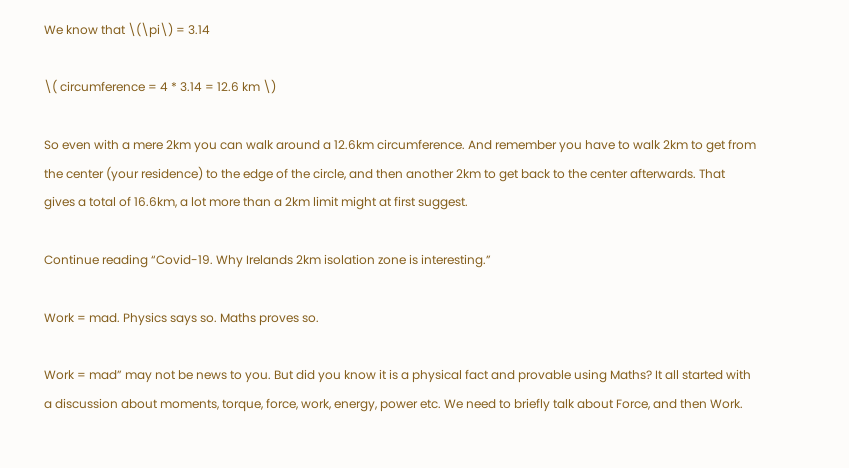We know that \(\pi\) = 3.14

\( circumference = 4 * 3.14 = 12.6 km \)

So even with a mere 2km you can walk around a 12.6km circumference. And remember you have to walk 2km to get from the center (your residence) to the edge of the circle, and then another 2km to get back to the center afterwards. That gives a total of 16.6km, a lot more than a 2km limit might at first suggest.

Continue reading “Covid-19. Why Irelands 2km isolation zone is interesting.”

Work = mad. Physics says so. Maths proves so.

Work = mad” may not be news to you. But did you know it is a physical fact and provable using Maths? It all started with a discussion about moments, torque, force, work, energy, power etc. We need to briefly talk about Force, and then Work.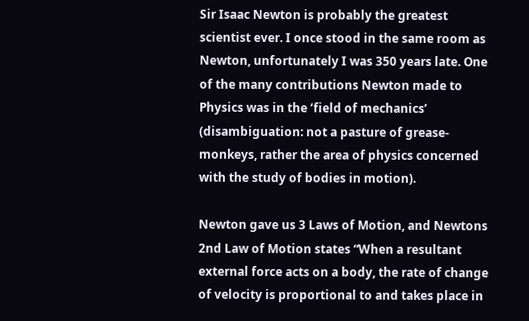Sir Isaac Newton is probably the greatest scientist ever. I once stood in the same room as Newton, unfortunately I was 350 years late. One of the many contributions Newton made to Physics was in the ‘field of mechanics’ (disambiguation: not a pasture of grease-monkeys, rather the area of physics concerned with the study of bodies in motion).

Newton gave us 3 Laws of Motion, and Newtons 2nd Law of Motion states “When a resultant external force acts on a body, the rate of change of velocity is proportional to and takes place in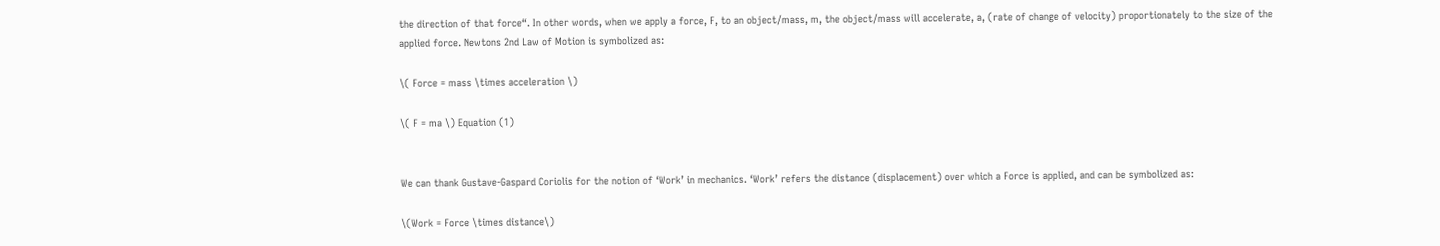the direction of that force“. In other words, when we apply a force, F, to an object/mass, m, the object/mass will accelerate, a, (rate of change of velocity) proportionately to the size of the applied force. Newtons 2nd Law of Motion is symbolized as:

\( Force = mass \times acceleration \)

\( F = ma \) Equation (1)


We can thank Gustave-Gaspard Coriolis for the notion of ‘Work’ in mechanics. ‘Work’ refers the distance (displacement) over which a Force is applied, and can be symbolized as:

\(Work = Force \times distance\)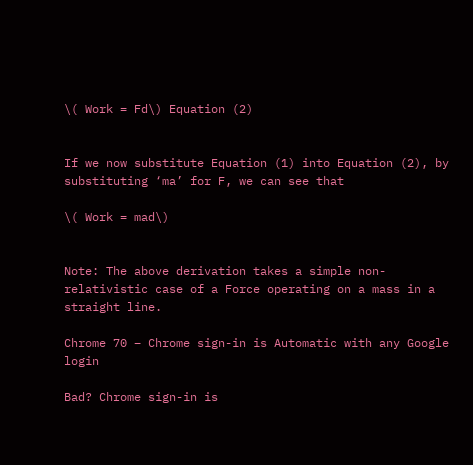\( Work = Fd\) Equation (2)


If we now substitute Equation (1) into Equation (2), by substituting ‘ma’ for F, we can see that

\( Work = mad\)


Note: The above derivation takes a simple non-relativistic case of a Force operating on a mass in a straight line.

Chrome 70 – Chrome sign-in is Automatic with any Google login

Bad? Chrome sign-in is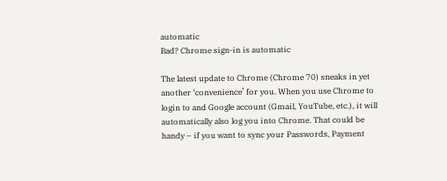automatic
Bad? Chrome sign-in is automatic

The latest update to Chrome (Chrome 70) sneaks in yet another ‘convenience’ for you. When you use Chrome to login to and Google account (Gmail, YouTube, etc.), it will automatically also log you into Chrome. That could be handy – if you want to sync your Passwords, Payment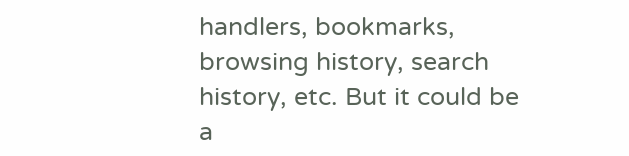handlers, bookmarks, browsing history, search history, etc. But it could be a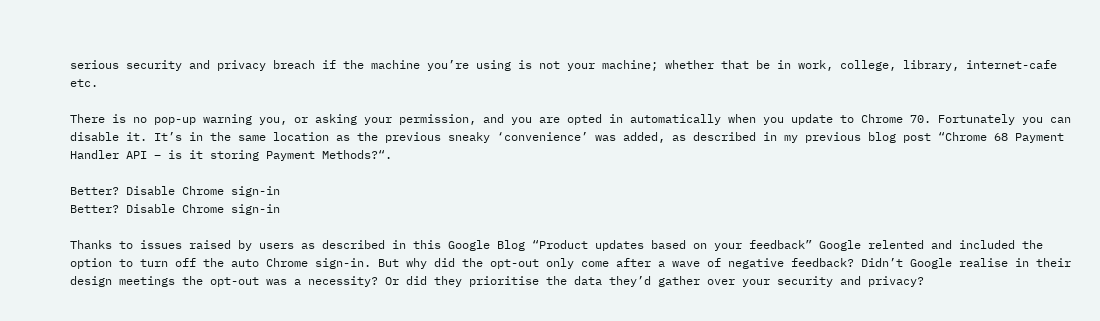serious security and privacy breach if the machine you’re using is not your machine; whether that be in work, college, library, internet-cafe etc.

There is no pop-up warning you, or asking your permission, and you are opted in automatically when you update to Chrome 70. Fortunately you can disable it. It’s in the same location as the previous sneaky ‘convenience’ was added, as described in my previous blog post “Chrome 68 Payment Handler API – is it storing Payment Methods?“.

Better? Disable Chrome sign-in
Better? Disable Chrome sign-in

Thanks to issues raised by users as described in this Google Blog “Product updates based on your feedback” Google relented and included the option to turn off the auto Chrome sign-in. But why did the opt-out only come after a wave of negative feedback? Didn’t Google realise in their design meetings the opt-out was a necessity? Or did they prioritise the data they’d gather over your security and privacy?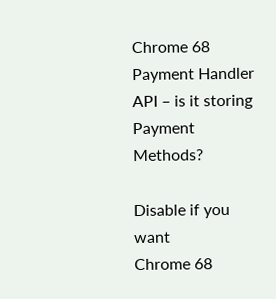Chrome 68 Payment Handler API – is it storing Payment Methods?

Disable if you want
Chrome 68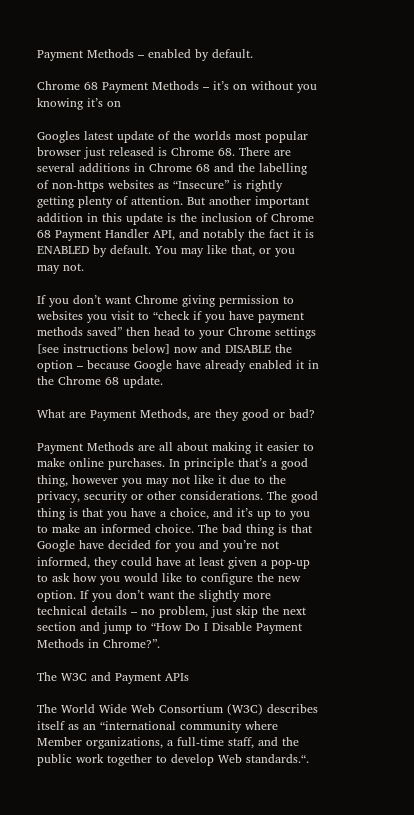Payment Methods – enabled by default.

Chrome 68 Payment Methods – it’s on without you knowing it’s on

Googles latest update of the worlds most popular browser just released is Chrome 68. There are several additions in Chrome 68 and the labelling of non-https websites as “Insecure” is rightly getting plenty of attention. But another important addition in this update is the inclusion of Chrome 68 Payment Handler API, and notably the fact it is ENABLED by default. You may like that, or you may not.

If you don’t want Chrome giving permission to websites you visit to “check if you have payment methods saved” then head to your Chrome settings [see instructions below] now and DISABLE the option – because Google have already enabled it in the Chrome 68 update.

What are Payment Methods, are they good or bad?

Payment Methods are all about making it easier to make online purchases. In principle that’s a good thing, however you may not like it due to the privacy, security or other considerations. The good thing is that you have a choice, and it’s up to you to make an informed choice. The bad thing is that Google have decided for you and you’re not informed, they could have at least given a pop-up to ask how you would like to configure the new option. If you don’t want the slightly more technical details – no problem, just skip the next section and jump to “How Do I Disable Payment Methods in Chrome?”.

The W3C and Payment APIs

The World Wide Web Consortium (W3C) describes itself as an “international community where Member organizations, a full-time staff, and the public work together to develop Web standards.“.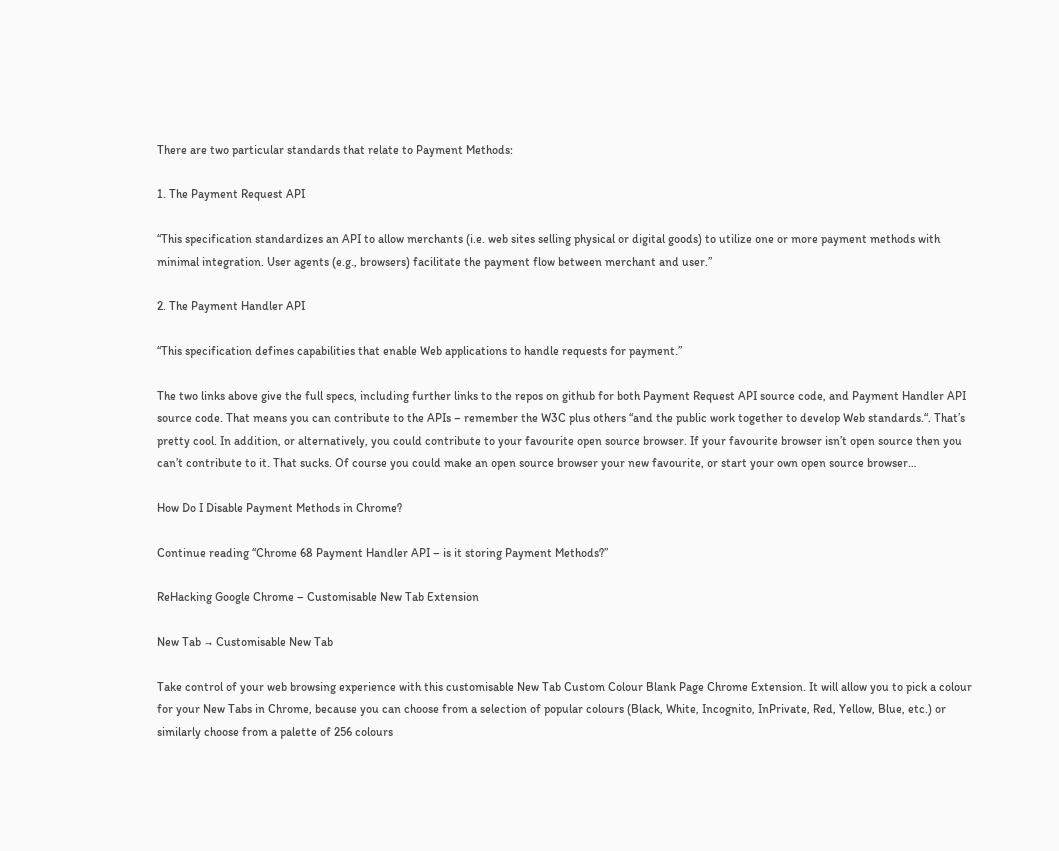There are two particular standards that relate to Payment Methods:

1. The Payment Request API

“This specification standardizes an API to allow merchants (i.e. web sites selling physical or digital goods) to utilize one or more payment methods with minimal integration. User agents (e.g., browsers) facilitate the payment flow between merchant and user.”

2. The Payment Handler API

“This specification defines capabilities that enable Web applications to handle requests for payment.”

The two links above give the full specs, including further links to the repos on github for both Payment Request API source code, and Payment Handler API source code. That means you can contribute to the APIs – remember the W3C plus others “and the public work together to develop Web standards.“. That’s pretty cool. In addition, or alternatively, you could contribute to your favourite open source browser. If your favourite browser isn’t open source then you can’t contribute to it. That sucks. Of course you could make an open source browser your new favourite, or start your own open source browser…

How Do I Disable Payment Methods in Chrome?

Continue reading “Chrome 68 Payment Handler API – is it storing Payment Methods?”

ReHacking Google Chrome – Customisable New Tab Extension

New Tab → Customisable New Tab

Take control of your web browsing experience with this customisable New Tab Custom Colour Blank Page Chrome Extension. It will allow you to pick a colour for your New Tabs in Chrome, because you can choose from a selection of popular colours (Black, White, Incognito, InPrivate, Red, Yellow, Blue, etc.) or similarly choose from a palette of 256 colours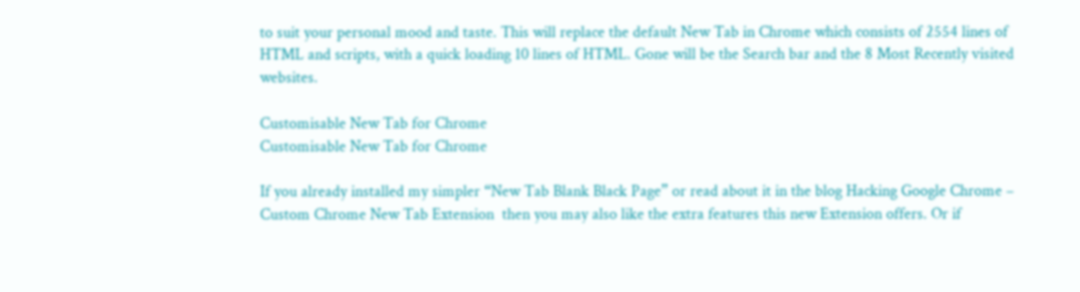to suit your personal mood and taste. This will replace the default New Tab in Chrome which consists of 2554 lines of HTML and scripts, with a quick loading 10 lines of HTML. Gone will be the Search bar and the 8 Most Recently visited websites.

Customisable New Tab for Chrome
Customisable New Tab for Chrome

If you already installed my simpler “New Tab Blank Black Page” or read about it in the blog Hacking Google Chrome – Custom Chrome New Tab Extension  then you may also like the extra features this new Extension offers. Or if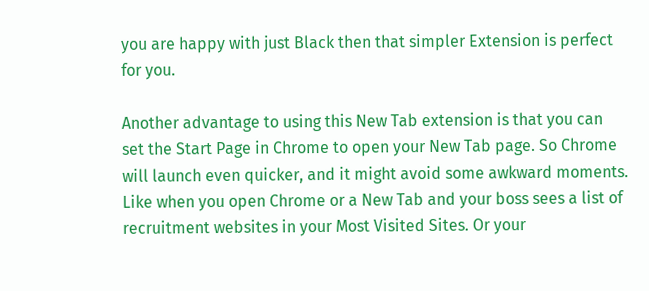you are happy with just Black then that simpler Extension is perfect for you.

Another advantage to using this New Tab extension is that you can set the Start Page in Chrome to open your New Tab page. So Chrome will launch even quicker, and it might avoid some awkward moments. Like when you open Chrome or a New Tab and your boss sees a list of recruitment websites in your Most Visited Sites. Or your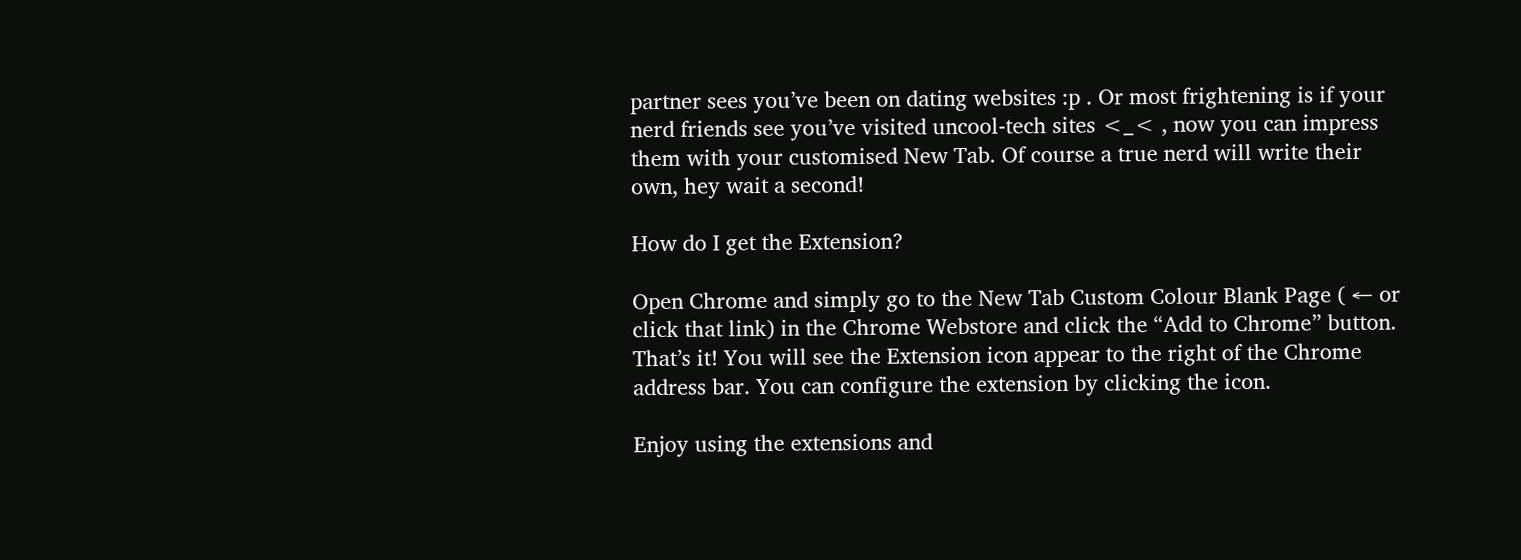partner sees you’ve been on dating websites :p . Or most frightening is if your nerd friends see you’ve visited uncool-tech sites <_< , now you can impress them with your customised New Tab. Of course a true nerd will write their own, hey wait a second!

How do I get the Extension?

Open Chrome and simply go to the New Tab Custom Colour Blank Page ( ← or click that link) in the Chrome Webstore and click the “Add to Chrome” button. That’s it! You will see the Extension icon appear to the right of the Chrome address bar. You can configure the extension by clicking the icon.

Enjoy using the extensions and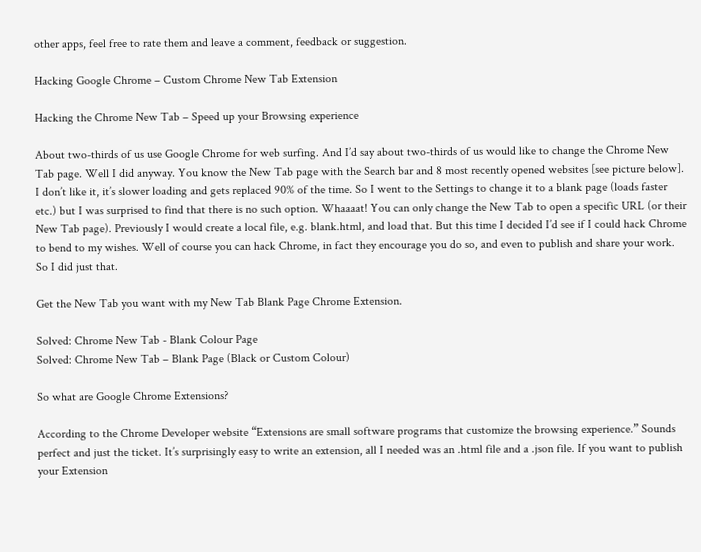other apps, feel free to rate them and leave a comment, feedback or suggestion.

Hacking Google Chrome – Custom Chrome New Tab Extension

Hacking the Chrome New Tab – Speed up your Browsing experience

About two-thirds of us use Google Chrome for web surfing. And I’d say about two-thirds of us would like to change the Chrome New Tab page. Well I did anyway. You know the New Tab page with the Search bar and 8 most recently opened websites [see picture below]. I don’t like it, it’s slower loading and gets replaced 90% of the time. So I went to the Settings to change it to a blank page (loads faster etc.) but I was surprised to find that there is no such option. Whaaaat! You can only change the New Tab to open a specific URL (or their New Tab page). Previously I would create a local file, e.g. blank.html, and load that. But this time I decided I’d see if I could hack Chrome to bend to my wishes. Well of course you can hack Chrome, in fact they encourage you do so, and even to publish and share your work. So I did just that.

Get the New Tab you want with my New Tab Blank Page Chrome Extension.

Solved: Chrome New Tab - Blank Colour Page
Solved: Chrome New Tab – Blank Page (Black or Custom Colour)

So what are Google Chrome Extensions?

According to the Chrome Developer website “Extensions are small software programs that customize the browsing experience.” Sounds perfect and just the ticket. It’s surprisingly easy to write an extension, all I needed was an .html file and a .json file. If you want to publish your Extension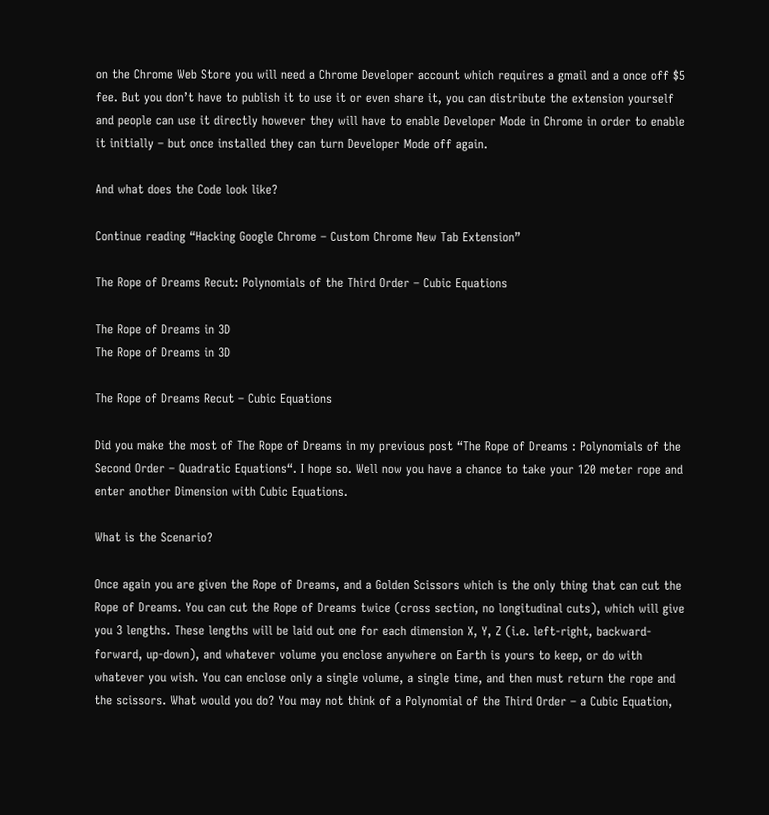on the Chrome Web Store you will need a Chrome Developer account which requires a gmail and a once off $5 fee. But you don’t have to publish it to use it or even share it, you can distribute the extension yourself and people can use it directly however they will have to enable Developer Mode in Chrome in order to enable it initially – but once installed they can turn Developer Mode off again.

And what does the Code look like?

Continue reading “Hacking Google Chrome – Custom Chrome New Tab Extension”

The Rope of Dreams Recut: Polynomials of the Third Order – Cubic Equations

The Rope of Dreams in 3D
The Rope of Dreams in 3D

The Rope of Dreams Recut – Cubic Equations

Did you make the most of The Rope of Dreams in my previous post “The Rope of Dreams : Polynomials of the Second Order – Quadratic Equations“. I hope so. Well now you have a chance to take your 120 meter rope and enter another Dimension with Cubic Equations.

What is the Scenario?

Once again you are given the Rope of Dreams, and a Golden Scissors which is the only thing that can cut the Rope of Dreams. You can cut the Rope of Dreams twice (cross section, no longitudinal cuts), which will give you 3 lengths. These lengths will be laid out one for each dimension X, Y, Z (i.e. left-right, backward-forward, up-down), and whatever volume you enclose anywhere on Earth is yours to keep, or do with whatever you wish. You can enclose only a single volume, a single time, and then must return the rope and the scissors. What would you do? You may not think of a Polynomial of the Third Order – a Cubic Equation,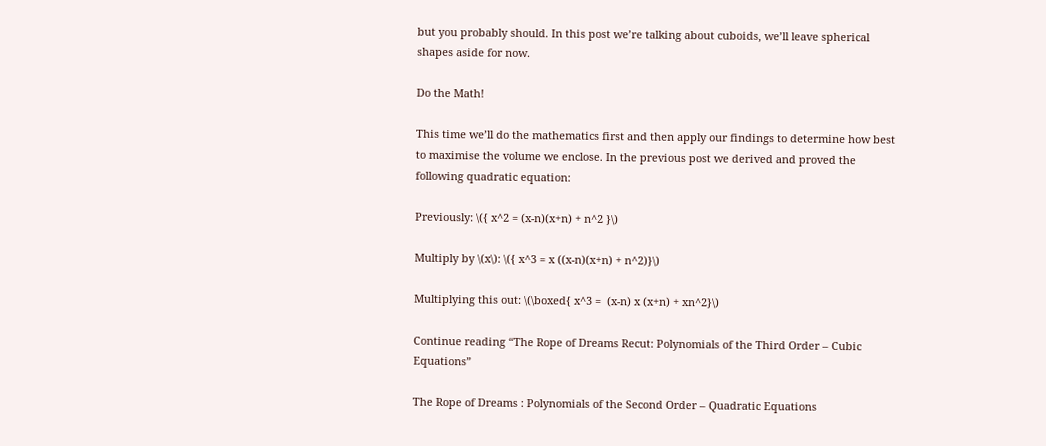but you probably should. In this post we’re talking about cuboids, we’ll leave spherical shapes aside for now.

Do the Math!

This time we’ll do the mathematics first and then apply our findings to determine how best to maximise the volume we enclose. In the previous post we derived and proved the following quadratic equation:

Previously: \({ x^2 = (x-n)(x+n) + n^2 }\)

Multiply by \(x\): \({ x^3 = x ((x-n)(x+n) + n^2)}\)

Multiplying this out: \(\boxed{ x^3 =  (x-n) x (x+n) + xn^2}\)

Continue reading “The Rope of Dreams Recut: Polynomials of the Third Order – Cubic Equations”

The Rope of Dreams : Polynomials of the Second Order – Quadratic Equations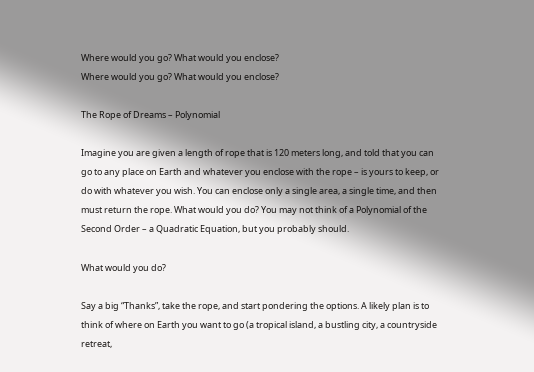Where would you go? What would you enclose?
Where would you go? What would you enclose?

The Rope of Dreams – Polynomial

Imagine you are given a length of rope that is 120 meters long, and told that you can go to any place on Earth and whatever you enclose with the rope – is yours to keep, or do with whatever you wish. You can enclose only a single area, a single time, and then must return the rope. What would you do? You may not think of a Polynomial of the Second Order – a Quadratic Equation, but you probably should.

What would you do?

Say a big “Thanks”, take the rope, and start pondering the options. A likely plan is to think of where on Earth you want to go (a tropical island, a bustling city, a countryside retreat,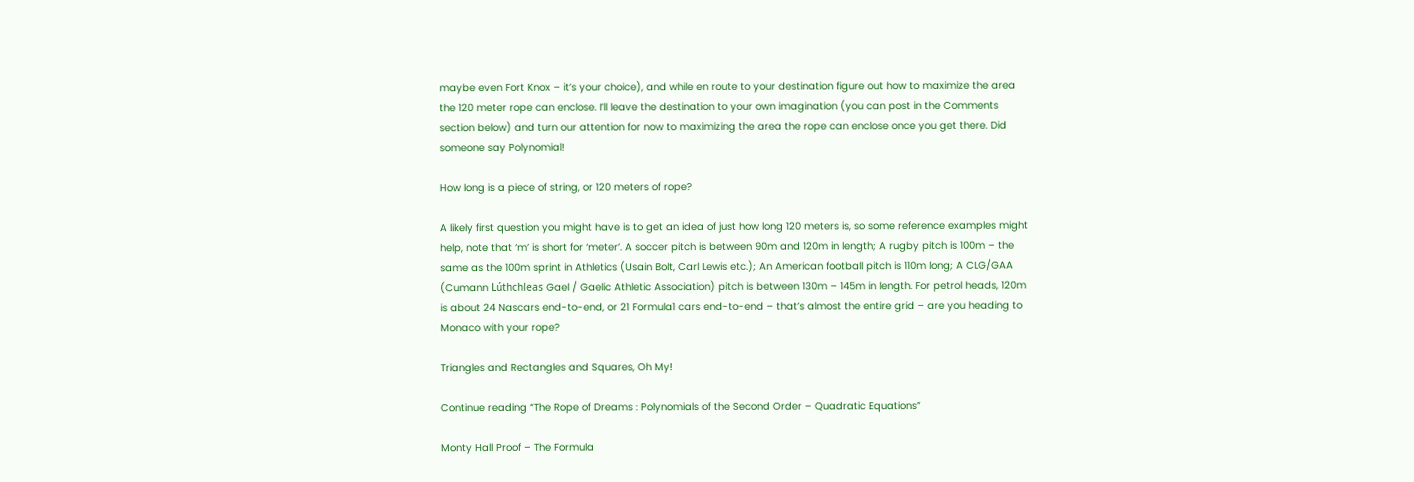maybe even Fort Knox – it’s your choice), and while en route to your destination figure out how to maximize the area the 120 meter rope can enclose. I’ll leave the destination to your own imagination (you can post in the Comments section below) and turn our attention for now to maximizing the area the rope can enclose once you get there. Did someone say Polynomial!

How long is a piece of string, or 120 meters of rope?

A likely first question you might have is to get an idea of just how long 120 meters is, so some reference examples might help, note that ‘m’ is short for ‘meter’. A soccer pitch is between 90m and 120m in length; A rugby pitch is 100m – the same as the 100m sprint in Athletics (Usain Bolt, Carl Lewis etc.); An American football pitch is 110m long; A CLG/GAA (Cumann Lúthchleas Gael / Gaelic Athletic Association) pitch is between 130m – 145m in length. For petrol heads, 120m is about 24 Nascars end-to-end, or 21 Formula1 cars end-to-end – that’s almost the entire grid – are you heading to Monaco with your rope?

Triangles and Rectangles and Squares, Oh My!

Continue reading “The Rope of Dreams : Polynomials of the Second Order – Quadratic Equations”

Monty Hall Proof – The Formula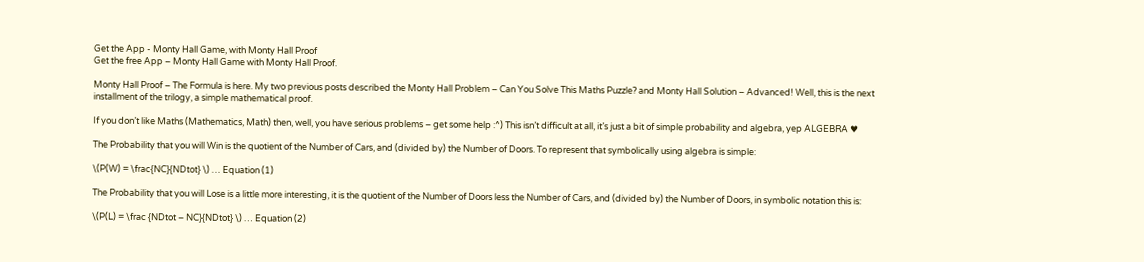Get the App - Monty Hall Game, with Monty Hall Proof
Get the free App – Monty Hall Game with Monty Hall Proof.

Monty Hall Proof – The Formula is here. My two previous posts described the Monty Hall Problem – Can You Solve This Maths Puzzle? and Monty Hall Solution – Advanced! Well, this is the next installment of the trilogy, a simple mathematical proof.

If you don’t like Maths (Mathematics, Math) then, well, you have serious problems – get some help :^) This isn’t difficult at all, it’s just a bit of simple probability and algebra, yep ALGEBRA ♥

The Probability that you will Win is the quotient of the Number of Cars, and (divided by) the Number of Doors. To represent that symbolically using algebra is simple:

\(P(W) = \frac{NC}{NDtot} \) … Equation (1)

The Probability that you will Lose is a little more interesting, it is the quotient of the Number of Doors less the Number of Cars, and (divided by) the Number of Doors, in symbolic notation this is:

\(P(L) = \frac {NDtot – NC}{NDtot} \) … Equation (2)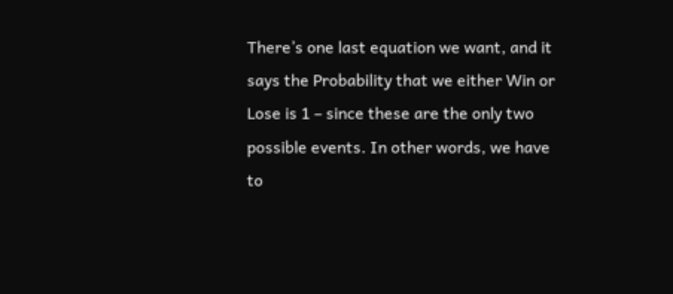There’s one last equation we want, and it says the Probability that we either Win or Lose is 1 – since these are the only two possible events. In other words, we have to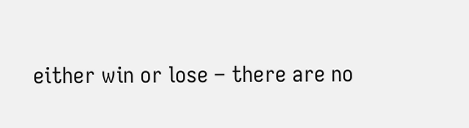either win or lose – there are no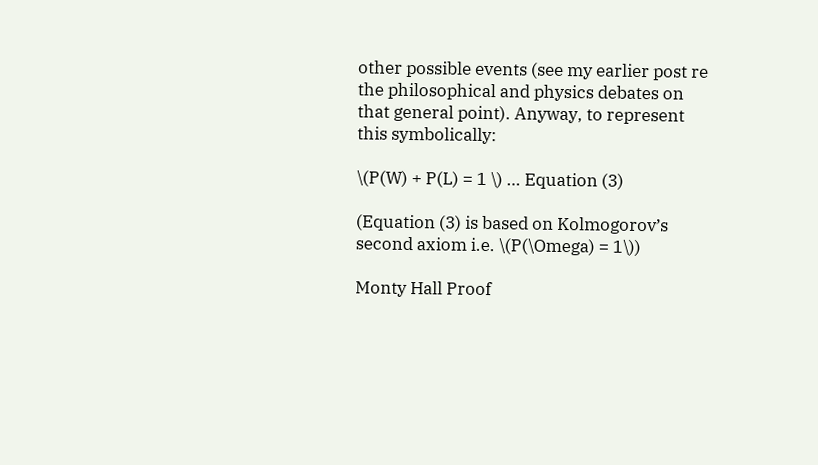other possible events (see my earlier post re the philosophical and physics debates on that general point). Anyway, to represent this symbolically:

\(P(W) + P(L) = 1 \) … Equation (3)

(Equation (3) is based on Kolmogorov’s second axiom i.e. \(P(\Omega) = 1\))

Monty Hall Proof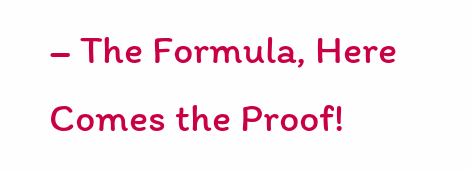– The Formula, Here Comes the Proof!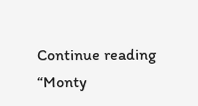Continue reading “Monty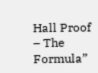Hall Proof – The Formula”